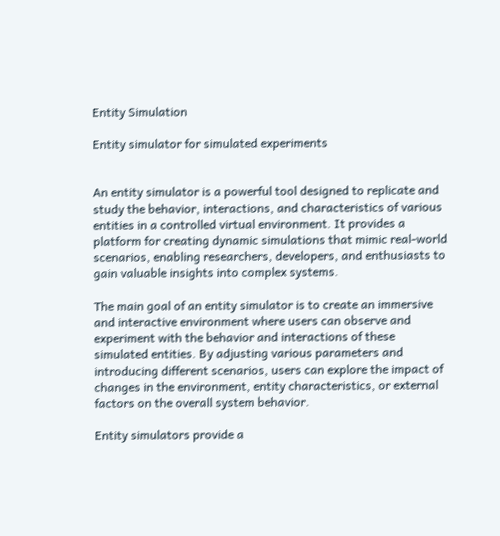Entity Simulation

Entity simulator for simulated experiments


An entity simulator is a powerful tool designed to replicate and study the behavior, interactions, and characteristics of various entities in a controlled virtual environment. It provides a platform for creating dynamic simulations that mimic real-world scenarios, enabling researchers, developers, and enthusiasts to gain valuable insights into complex systems.

The main goal of an entity simulator is to create an immersive and interactive environment where users can observe and experiment with the behavior and interactions of these simulated entities. By adjusting various parameters and introducing different scenarios, users can explore the impact of changes in the environment, entity characteristics, or external factors on the overall system behavior.

Entity simulators provide a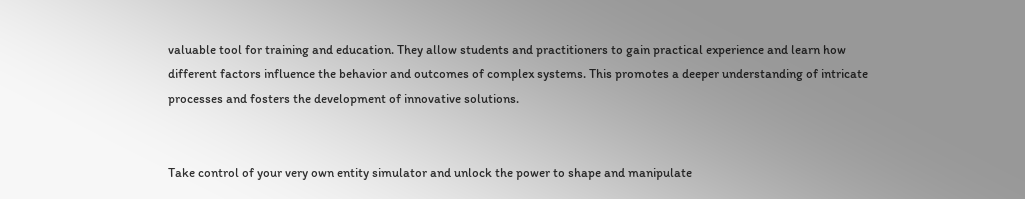valuable tool for training and education. They allow students and practitioners to gain practical experience and learn how different factors influence the behavior and outcomes of complex systems. This promotes a deeper understanding of intricate processes and fosters the development of innovative solutions.


Take control of your very own entity simulator and unlock the power to shape and manipulate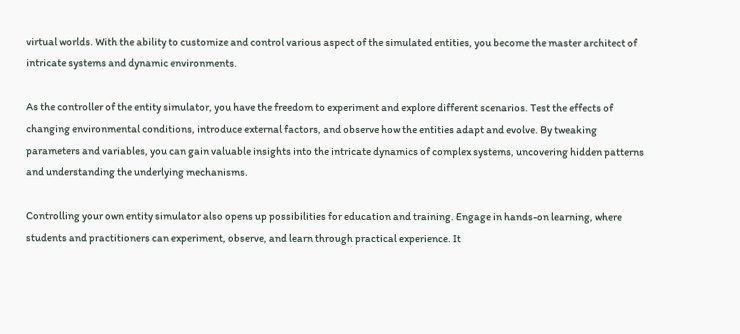virtual worlds. With the ability to customize and control various aspect of the simulated entities, you become the master architect of intricate systems and dynamic environments.

As the controller of the entity simulator, you have the freedom to experiment and explore different scenarios. Test the effects of changing environmental conditions, introduce external factors, and observe how the entities adapt and evolve. By tweaking parameters and variables, you can gain valuable insights into the intricate dynamics of complex systems, uncovering hidden patterns and understanding the underlying mechanisms.

Controlling your own entity simulator also opens up possibilities for education and training. Engage in hands-on learning, where students and practitioners can experiment, observe, and learn through practical experience. It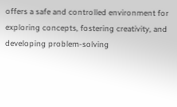offers a safe and controlled environment for exploring concepts, fostering creativity, and developing problem-solving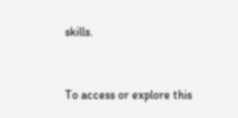skills.


To access or explore this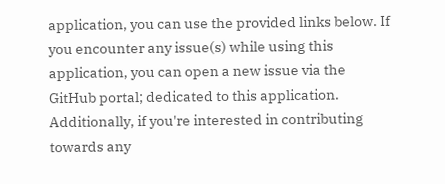application, you can use the provided links below. If you encounter any issue(s) while using this application, you can open a new issue via the GitHub portal; dedicated to this application. Additionally, if you're interested in contributing towards any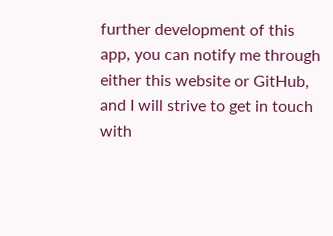further development of this app, you can notify me through either this website or GitHub, and I will strive to get in touch with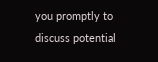you promptly to discuss potential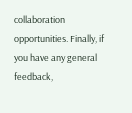collaboration opportunities. Finally, if you have any general feedback,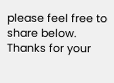please feel free to share below. Thanks for your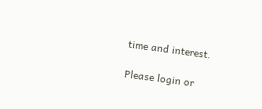time and interest.

Please login or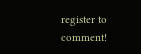register to comment!